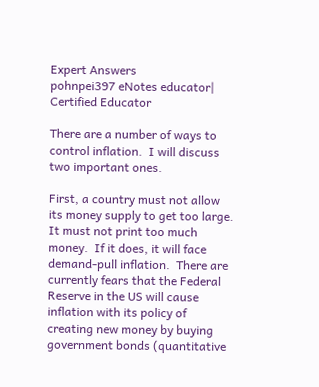Expert Answers
pohnpei397 eNotes educator| Certified Educator

There are a number of ways to control inflation.  I will discuss two important ones.

First, a country must not allow its money supply to get too large.  It must not print too much money.  If it does, it will face demand-pull inflation.  There are currently fears that the Federal Reserve in the US will cause inflation with its policy of creating new money by buying government bonds (quantitative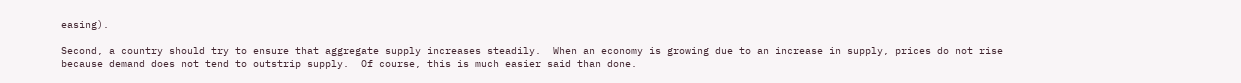easing).

Second, a country should try to ensure that aggregate supply increases steadily.  When an economy is growing due to an increase in supply, prices do not rise because demand does not tend to outstrip supply.  Of course, this is much easier said than done.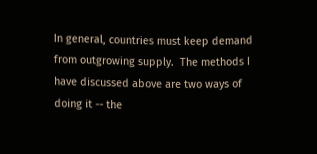In general, countries must keep demand from outgrowing supply.  The methods I have discussed above are two ways of doing it -- the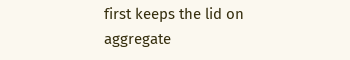first keeps the lid on aggregate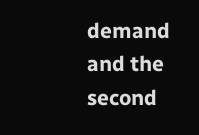demand and the second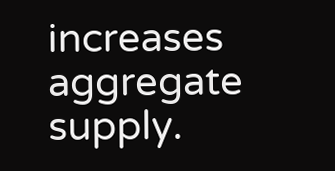increases aggregate supply.